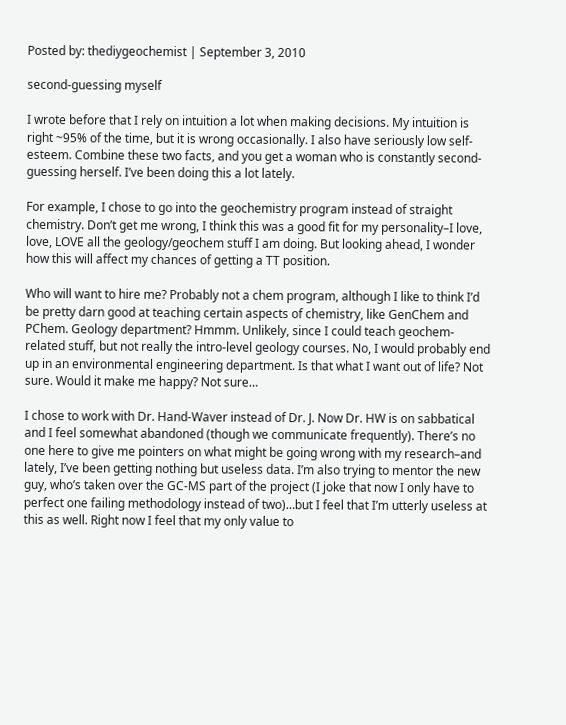Posted by: thediygeochemist | September 3, 2010

second-guessing myself

I wrote before that I rely on intuition a lot when making decisions. My intuition is right ~95% of the time, but it is wrong occasionally. I also have seriously low self-esteem. Combine these two facts, and you get a woman who is constantly second-guessing herself. I’ve been doing this a lot lately.

For example, I chose to go into the geochemistry program instead of straight chemistry. Don’t get me wrong, I think this was a good fit for my personality–I love, love, LOVE all the geology/geochem stuff I am doing. But looking ahead, I wonder how this will affect my chances of getting a TT position.

Who will want to hire me? Probably not a chem program, although I like to think I’d be pretty darn good at teaching certain aspects of chemistry, like GenChem and PChem. Geology department? Hmmm. Unlikely, since I could teach geochem-related stuff, but not really the intro-level geology courses. No, I would probably end up in an environmental engineering department. Is that what I want out of life? Not sure. Would it make me happy? Not sure…

I chose to work with Dr. Hand-Waver instead of Dr. J. Now Dr. HW is on sabbatical and I feel somewhat abandoned (though we communicate frequently). There’s no one here to give me pointers on what might be going wrong with my research–and lately, I’ve been getting nothing but useless data. I’m also trying to mentor the new guy, who’s taken over the GC-MS part of the project (I joke that now I only have to perfect one failing methodology instead of two)…but I feel that I’m utterly useless at this as well. Right now I feel that my only value to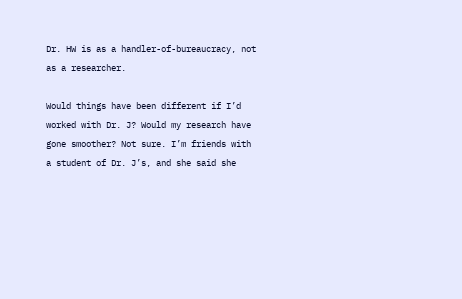Dr. HW is as a handler-of-bureaucracy, not as a researcher.

Would things have been different if I’d worked with Dr. J? Would my research have gone smoother? Not sure. I’m friends with a student of Dr. J’s, and she said she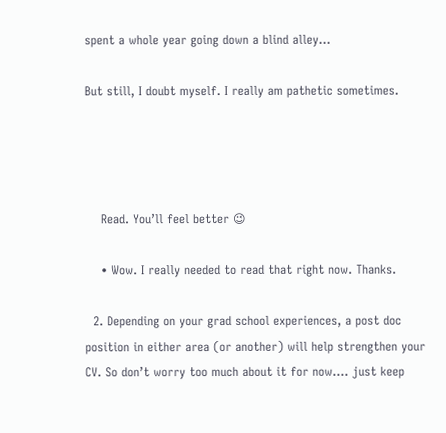spent a whole year going down a blind alley…

But still, I doubt myself. I really am pathetic sometimes.




    Read. You’ll feel better 😉

    • Wow. I really needed to read that right now. Thanks.

  2. Depending on your grad school experiences, a post doc position in either area (or another) will help strengthen your CV. So don’t worry too much about it for now…. just keep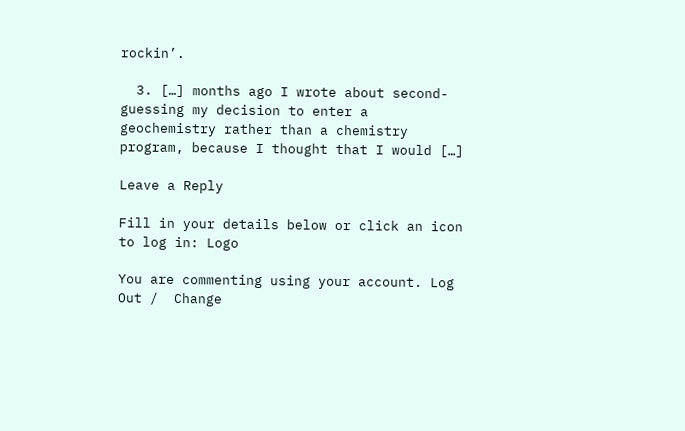rockin’.

  3. […] months ago I wrote about second-guessing my decision to enter a geochemistry rather than a chemistry program, because I thought that I would […]

Leave a Reply

Fill in your details below or click an icon to log in: Logo

You are commenting using your account. Log Out /  Change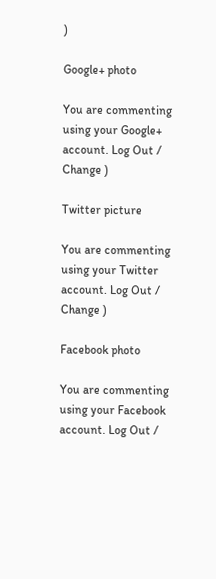)

Google+ photo

You are commenting using your Google+ account. Log Out /  Change )

Twitter picture

You are commenting using your Twitter account. Log Out /  Change )

Facebook photo

You are commenting using your Facebook account. Log Out /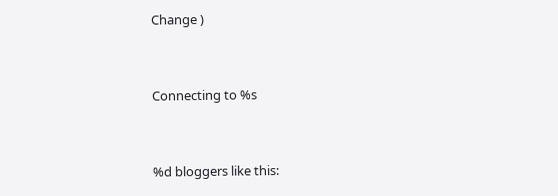Change )


Connecting to %s


%d bloggers like this: